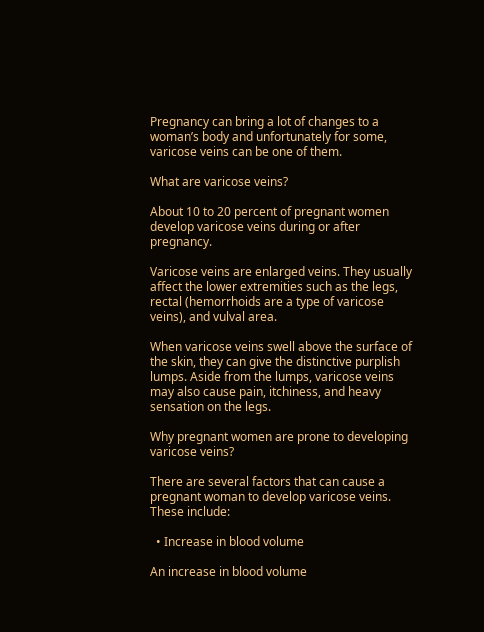Pregnancy can bring a lot of changes to a woman’s body and unfortunately for some, varicose veins can be one of them.

What are varicose veins?

About 10 to 20 percent of pregnant women develop varicose veins during or after pregnancy.

Varicose veins are enlarged veins. They usually affect the lower extremities such as the legs, rectal (hemorrhoids are a type of varicose veins), and vulval area.

When varicose veins swell above the surface of the skin, they can give the distinctive purplish lumps. Aside from the lumps, varicose veins may also cause pain, itchiness, and heavy sensation on the legs.

Why pregnant women are prone to developing varicose veins?

There are several factors that can cause a pregnant woman to develop varicose veins. These include:

  • Increase in blood volume

An increase in blood volume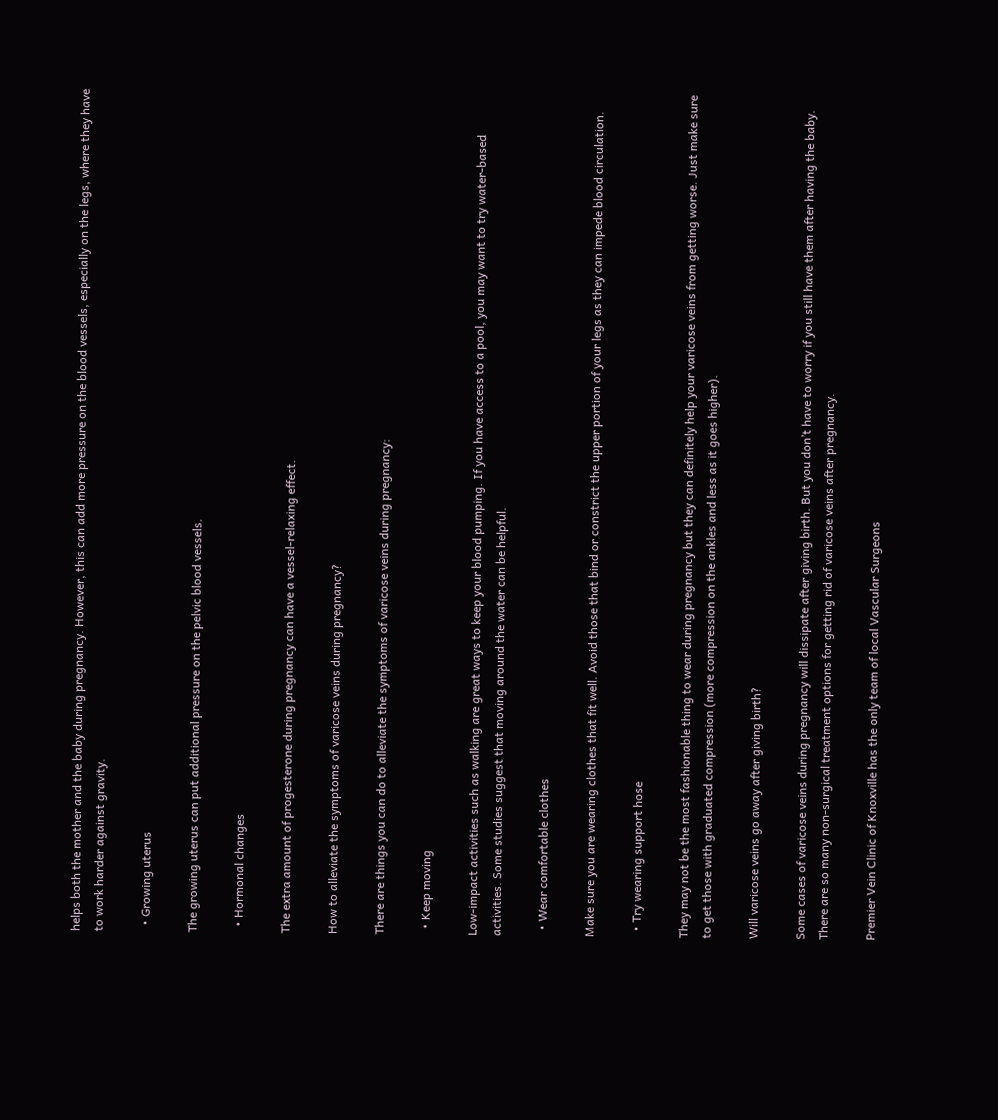helps both the mother and the baby during pregnancy. However, this can add more pressure on the blood vessels, especially on the legs, where they have to work harder against gravity.

  • Growing uterus

The growing uterus can put additional pressure on the pelvic blood vessels.

  • Hormonal changes

The extra amount of progesterone during pregnancy can have a vessel-relaxing effect.

How to alleviate the symptoms of varicose veins during pregnancy?

There are things you can do to alleviate the symptoms of varicose veins during pregnancy:

  • Keep moving

Low-impact activities such as walking are great ways to keep your blood pumping. If you have access to a pool, you may want to try water-based activities. Some studies suggest that moving around the water can be helpful.

  • Wear comfortable clothes

Make sure you are wearing clothes that fit well. Avoid those that bind or constrict the upper portion of your legs as they can impede blood circulation.

  • Try wearing support hose

They may not be the most fashionable thing to wear during pregnancy but they can definitely help your varicose veins from getting worse. Just make sure to get those with graduated compression (more compression on the ankles and less as it goes higher).

Will varicose veins go away after giving birth?

Some cases of varicose veins during pregnancy will dissipate after giving birth. But you don’t have to worry if you still have them after having the baby. There are so many non-surgical treatment options for getting rid of varicose veins after pregnancy.

Premier Vein Clinic of Knoxville has the only team of local Vascular Surgeons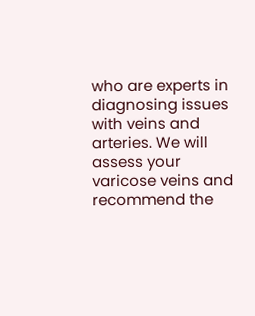who are experts in diagnosing issues with veins and arteries. We will assess your varicose veins and recommend the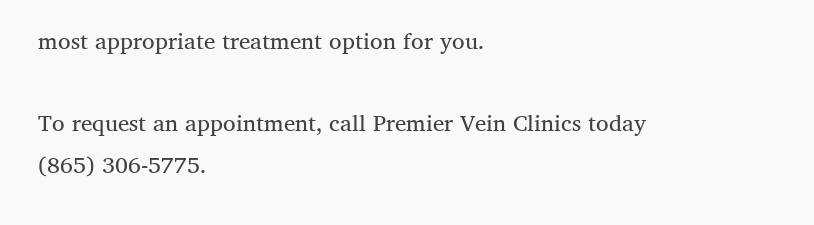most appropriate treatment option for you.

To request an appointment, call Premier Vein Clinics today (865) 306-5775.